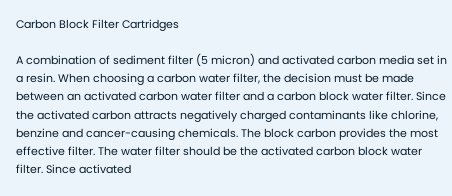Carbon Block Filter Cartridges

A combination of sediment filter (5 micron) and activated carbon media set in a resin. When choosing a carbon water filter, the decision must be made between an activated carbon water filter and a carbon block water filter. Since the activated carbon attracts negatively charged contaminants like chlorine, benzine and cancer-causing chemicals. The block carbon provides the most effective filter. The water filter should be the activated carbon block water filter. Since activated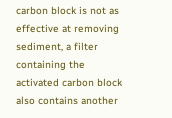carbon block is not as effective at removing sediment, a filter containing the activated carbon block also contains another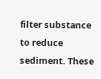filter substance to reduce sediment. These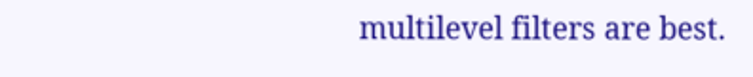multilevel filters are best.